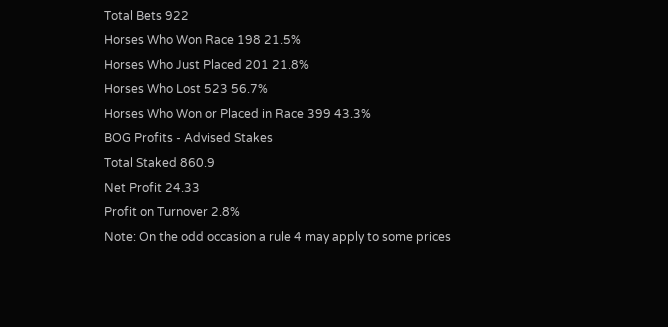Total Bets 922
Horses Who Won Race 198 21.5%
Horses Who Just Placed 201 21.8%
Horses Who Lost 523 56.7%
Horses Who Won or Placed in Race 399 43.3%
BOG Profits - Advised Stakes
Total Staked 860.9
Net Profit 24.33
Profit on Turnover 2.8%
Note: On the odd occasion a rule 4 may apply to some prices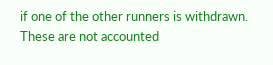if one of the other runners is withdrawn.
These are not accounted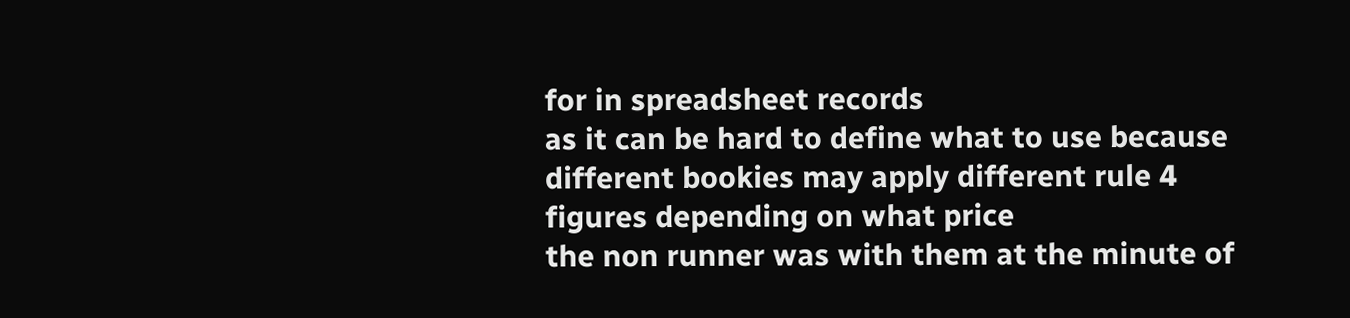for in spreadsheet records
as it can be hard to define what to use because
different bookies may apply different rule 4 figures depending on what price
the non runner was with them at the minute of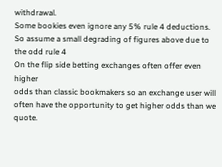withdrawal.
Some bookies even ignore any 5% rule 4 deductions.
So assume a small degrading of figures above due to the odd rule 4
On the flip side betting exchanges often offer even higher
odds than classic bookmakers so an exchange user will
often have the opportunity to get higher odds than we quote.